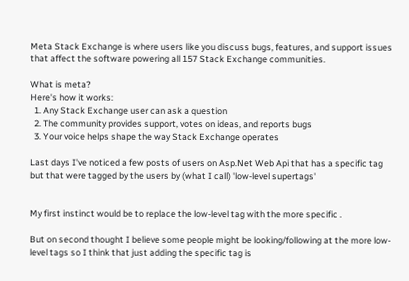Meta Stack Exchange is where users like you discuss bugs, features, and support issues that affect the software powering all 157 Stack Exchange communities.

What is meta?
Here's how it works:
  1. Any Stack Exchange user can ask a question
  2. The community provides support, votes on ideas, and reports bugs
  3. Your voice helps shape the way Stack Exchange operates

Last days I've noticed a few posts of users on Asp.Net Web Api that has a specific tag but that were tagged by the users by (what I call) 'low-level supertags'


My first instinct would be to replace the low-level tag with the more specific .

But on second thought I believe some people might be looking/following at the more low-level tags so I think that just adding the specific tag is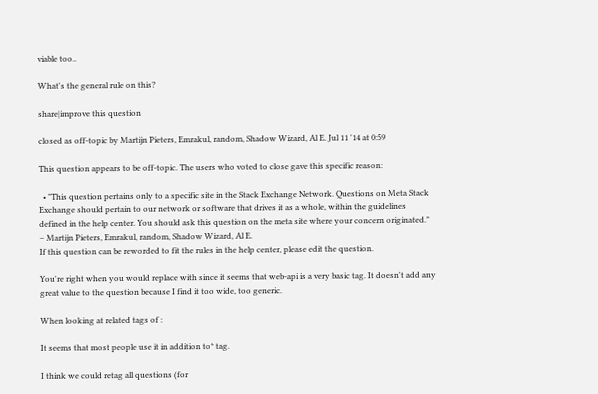viable too..

What's the general rule on this?

share|improve this question

closed as off-topic by Martijn Pieters, Emrakul, random, Shadow Wizard, Al E. Jul 11 '14 at 0:59

This question appears to be off-topic. The users who voted to close gave this specific reason:

  • "This question pertains only to a specific site in the Stack Exchange Network. Questions on Meta Stack Exchange should pertain to our network or software that drives it as a whole, within the guidelines defined in the help center. You should ask this question on the meta site where your concern originated." – Martijn Pieters, Emrakul, random, Shadow Wizard, Al E.
If this question can be reworded to fit the rules in the help center, please edit the question.

You're right when you would replace with since it seems that web-api is a very basic tag. It doesn't add any great value to the question because I find it too wide, too generic.

When looking at related tags of :

It seems that most people use it in addition to* tag.

I think we could retag all questions (for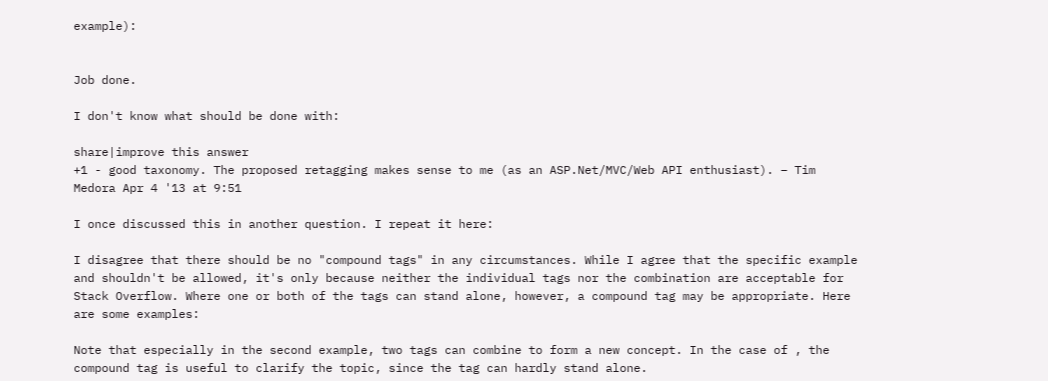example):


Job done.

I don't know what should be done with:

share|improve this answer
+1 - good taxonomy. The proposed retagging makes sense to me (as an ASP.Net/MVC/Web API enthusiast). – Tim Medora Apr 4 '13 at 9:51

I once discussed this in another question. I repeat it here:

I disagree that there should be no "compound tags" in any circumstances. While I agree that the specific example and shouldn't be allowed, it's only because neither the individual tags nor the combination are acceptable for Stack Overflow. Where one or both of the tags can stand alone, however, a compound tag may be appropriate. Here are some examples:

Note that especially in the second example, two tags can combine to form a new concept. In the case of , the compound tag is useful to clarify the topic, since the tag can hardly stand alone.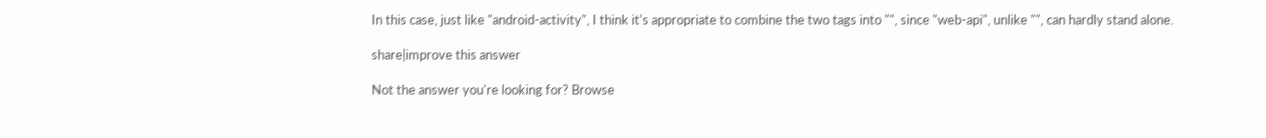In this case, just like "android-activity", I think it's appropriate to combine the two tags into "", since "web-api", unlike "", can hardly stand alone.

share|improve this answer

Not the answer you're looking for? Browse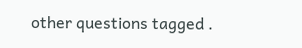other questions tagged .